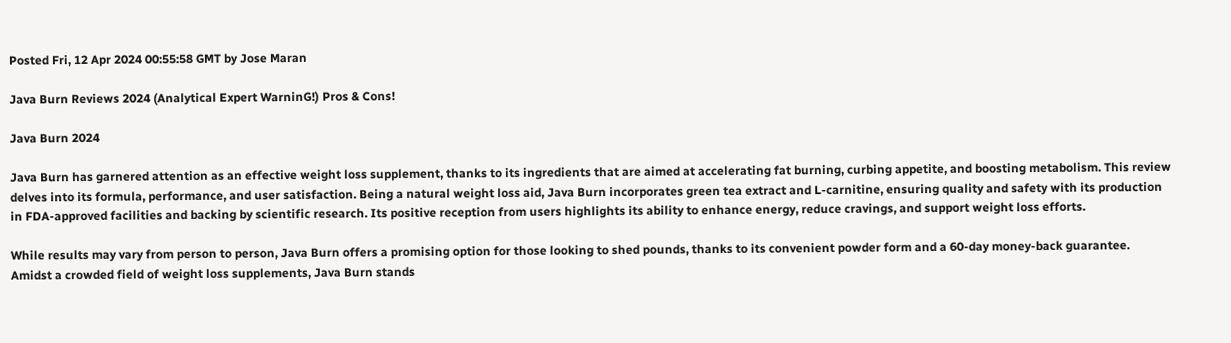Posted Fri, 12 Apr 2024 00:55:58 GMT by Jose Maran

Java Burn Reviews 2024 (Analytical Expert WarninG!) Pros & Cons!

Java Burn 2024

Java Burn has garnered attention as an effective weight loss supplement, thanks to its ingredients that are aimed at accelerating fat burning, curbing appetite, and boosting metabolism. This review delves into its formula, performance, and user satisfaction. Being a natural weight loss aid, Java Burn incorporates green tea extract and L-carnitine, ensuring quality and safety with its production in FDA-approved facilities and backing by scientific research. Its positive reception from users highlights its ability to enhance energy, reduce cravings, and support weight loss efforts.

While results may vary from person to person, Java Burn offers a promising option for those looking to shed pounds, thanks to its convenient powder form and a 60-day money-back guarantee. Amidst a crowded field of weight loss supplements, Java Burn stands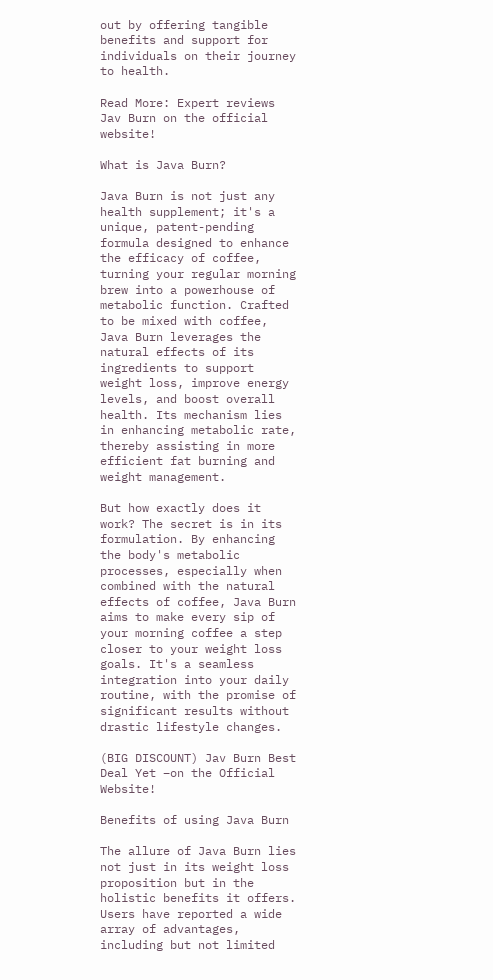out by offering tangible benefits and support for individuals on their journey to health.

Read More: Expert reviews Jav Burn on the official website!

What is Java Burn?

Java Burn is not just any health supplement; it's a unique, patent-pending formula designed to enhance the efficacy of coffee, turning your regular morning brew into a powerhouse of metabolic function. Crafted to be mixed with coffee, Java Burn leverages the natural effects of its ingredients to support weight loss, improve energy levels, and boost overall health. Its mechanism lies in enhancing metabolic rate, thereby assisting in more efficient fat burning and weight management.

But how exactly does it work? The secret is in its formulation. By enhancing the body's metabolic processes, especially when combined with the natural effects of coffee, Java Burn aims to make every sip of your morning coffee a step closer to your weight loss goals. It's a seamless integration into your daily routine, with the promise of significant results without drastic lifestyle changes.

(BIG DISCOUNT) Jav Burn Best Deal Yet –on the Official Website!

Benefits of using Java Burn

The allure of Java Burn lies not just in its weight loss proposition but in the holistic benefits it offers. Users have reported a wide array of advantages, including but not limited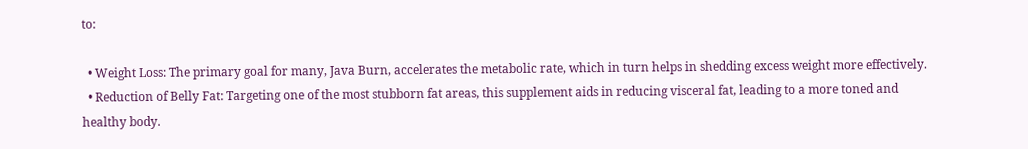to:

  • Weight Loss: The primary goal for many, Java Burn, accelerates the metabolic rate, which in turn helps in shedding excess weight more effectively.
  • Reduction of Belly Fat: Targeting one of the most stubborn fat areas, this supplement aids in reducing visceral fat, leading to a more toned and healthy body.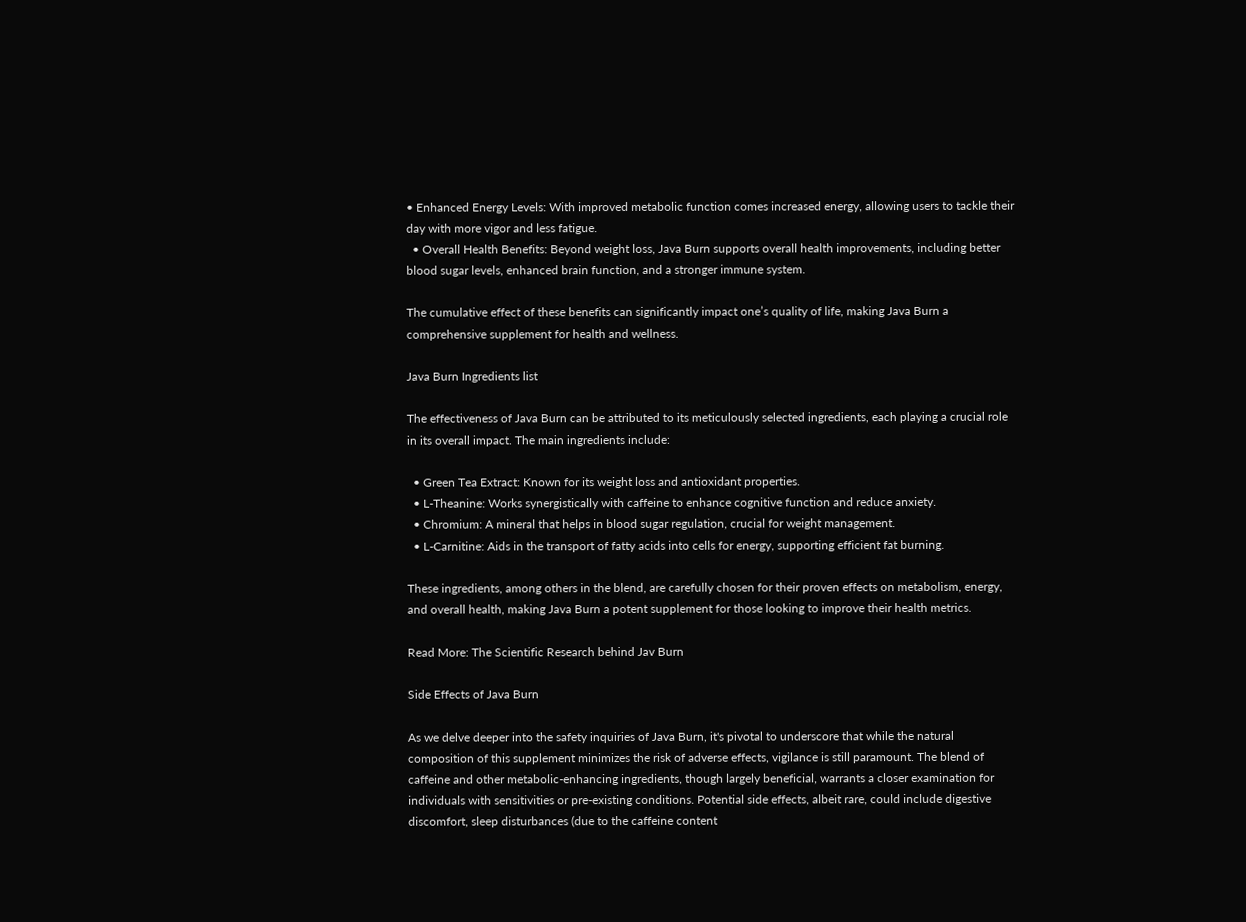• Enhanced Energy Levels: With improved metabolic function comes increased energy, allowing users to tackle their day with more vigor and less fatigue.
  • Overall Health Benefits: Beyond weight loss, Java Burn supports overall health improvements, including better blood sugar levels, enhanced brain function, and a stronger immune system.

The cumulative effect of these benefits can significantly impact one’s quality of life, making Java Burn a comprehensive supplement for health and wellness.

Java Burn Ingredients list

The effectiveness of Java Burn can be attributed to its meticulously selected ingredients, each playing a crucial role in its overall impact. The main ingredients include:

  • Green Tea Extract: Known for its weight loss and antioxidant properties.
  • L-Theanine: Works synergistically with caffeine to enhance cognitive function and reduce anxiety.
  • Chromium: A mineral that helps in blood sugar regulation, crucial for weight management.
  • L-Carnitine: Aids in the transport of fatty acids into cells for energy, supporting efficient fat burning.

These ingredients, among others in the blend, are carefully chosen for their proven effects on metabolism, energy, and overall health, making Java Burn a potent supplement for those looking to improve their health metrics.

Read More: The Scientific Research behind Jav Burn

Side Effects of Java Burn

As we delve deeper into the safety inquiries of Java Burn, it's pivotal to underscore that while the natural composition of this supplement minimizes the risk of adverse effects, vigilance is still paramount. The blend of caffeine and other metabolic-enhancing ingredients, though largely beneficial, warrants a closer examination for individuals with sensitivities or pre-existing conditions. Potential side effects, albeit rare, could include digestive discomfort, sleep disturbances (due to the caffeine content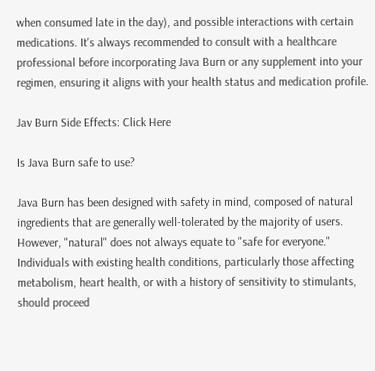when consumed late in the day), and possible interactions with certain medications. It's always recommended to consult with a healthcare professional before incorporating Java Burn or any supplement into your regimen, ensuring it aligns with your health status and medication profile.

Jav Burn Side Effects: Click Here

Is Java Burn safe to use?

Java Burn has been designed with safety in mind, composed of natural ingredients that are generally well-tolerated by the majority of users. However, "natural" does not always equate to "safe for everyone." Individuals with existing health conditions, particularly those affecting metabolism, heart health, or with a history of sensitivity to stimulants, should proceed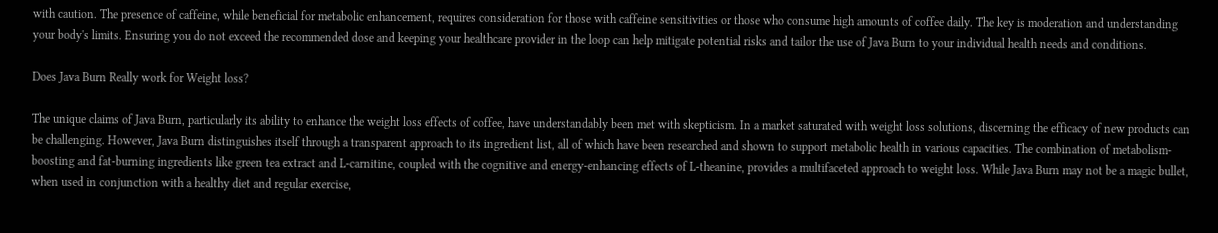with caution. The presence of caffeine, while beneficial for metabolic enhancement, requires consideration for those with caffeine sensitivities or those who consume high amounts of coffee daily. The key is moderation and understanding your body's limits. Ensuring you do not exceed the recommended dose and keeping your healthcare provider in the loop can help mitigate potential risks and tailor the use of Java Burn to your individual health needs and conditions.

Does Java Burn Really work for Weight loss?

The unique claims of Java Burn, particularly its ability to enhance the weight loss effects of coffee, have understandably been met with skepticism. In a market saturated with weight loss solutions, discerning the efficacy of new products can be challenging. However, Java Burn distinguishes itself through a transparent approach to its ingredient list, all of which have been researched and shown to support metabolic health in various capacities. The combination of metabolism-boosting and fat-burning ingredients like green tea extract and L-carnitine, coupled with the cognitive and energy-enhancing effects of L-theanine, provides a multifaceted approach to weight loss. While Java Burn may not be a magic bullet, when used in conjunction with a healthy diet and regular exercise,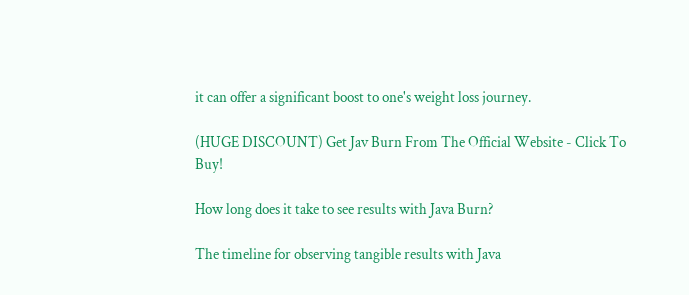it can offer a significant boost to one's weight loss journey.

(HUGE DISCOUNT) Get Jav Burn From The Official Website - Click To Buy!

How long does it take to see results with Java Burn?

The timeline for observing tangible results with Java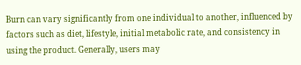Burn can vary significantly from one individual to another, influenced by factors such as diet, lifestyle, initial metabolic rate, and consistency in using the product. Generally, users may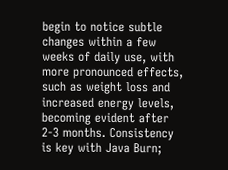begin to notice subtle changes within a few weeks of daily use, with more pronounced effects, such as weight loss and increased energy levels, becoming evident after 2-3 months. Consistency is key with Java Burn;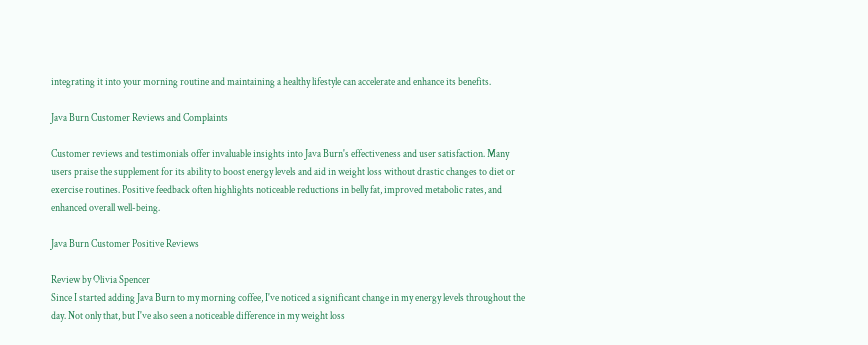integrating it into your morning routine and maintaining a healthy lifestyle can accelerate and enhance its benefits.

Java Burn Customer Reviews and Complaints

Customer reviews and testimonials offer invaluable insights into Java Burn's effectiveness and user satisfaction. Many users praise the supplement for its ability to boost energy levels and aid in weight loss without drastic changes to diet or exercise routines. Positive feedback often highlights noticeable reductions in belly fat, improved metabolic rates, and enhanced overall well-being.

Java Burn Customer Positive Reviews

Review by Olivia Spencer
Since I started adding Java Burn to my morning coffee, I've noticed a significant change in my energy levels throughout the day. Not only that, but I've also seen a noticeable difference in my weight loss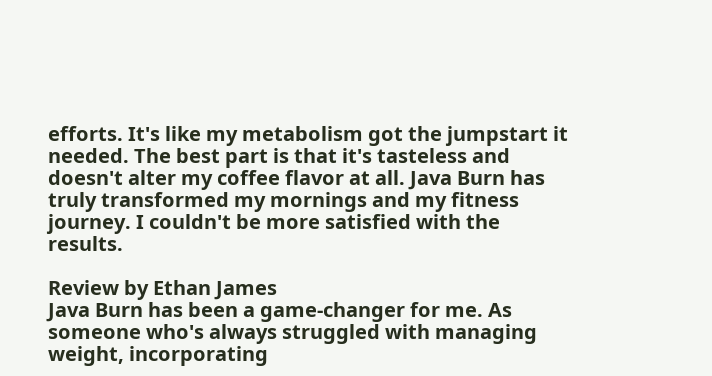efforts. It's like my metabolism got the jumpstart it needed. The best part is that it's tasteless and doesn't alter my coffee flavor at all. Java Burn has truly transformed my mornings and my fitness journey. I couldn't be more satisfied with the results.

Review by Ethan James
Java Burn has been a game-changer for me. As someone who's always struggled with managing weight, incorporating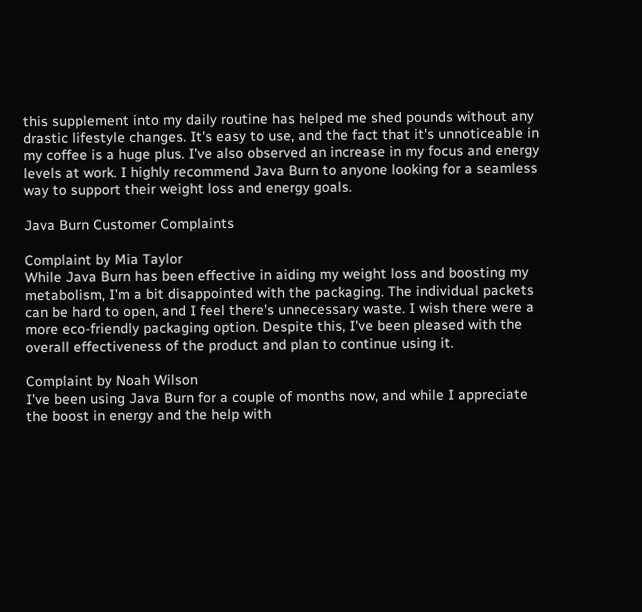this supplement into my daily routine has helped me shed pounds without any drastic lifestyle changes. It's easy to use, and the fact that it's unnoticeable in my coffee is a huge plus. I've also observed an increase in my focus and energy levels at work. I highly recommend Java Burn to anyone looking for a seamless way to support their weight loss and energy goals.

Java Burn Customer Complaints

Complaint by Mia Taylor
While Java Burn has been effective in aiding my weight loss and boosting my metabolism, I'm a bit disappointed with the packaging. The individual packets can be hard to open, and I feel there's unnecessary waste. I wish there were a more eco-friendly packaging option. Despite this, I've been pleased with the overall effectiveness of the product and plan to continue using it.

Complaint by Noah Wilson
I've been using Java Burn for a couple of months now, and while I appreciate the boost in energy and the help with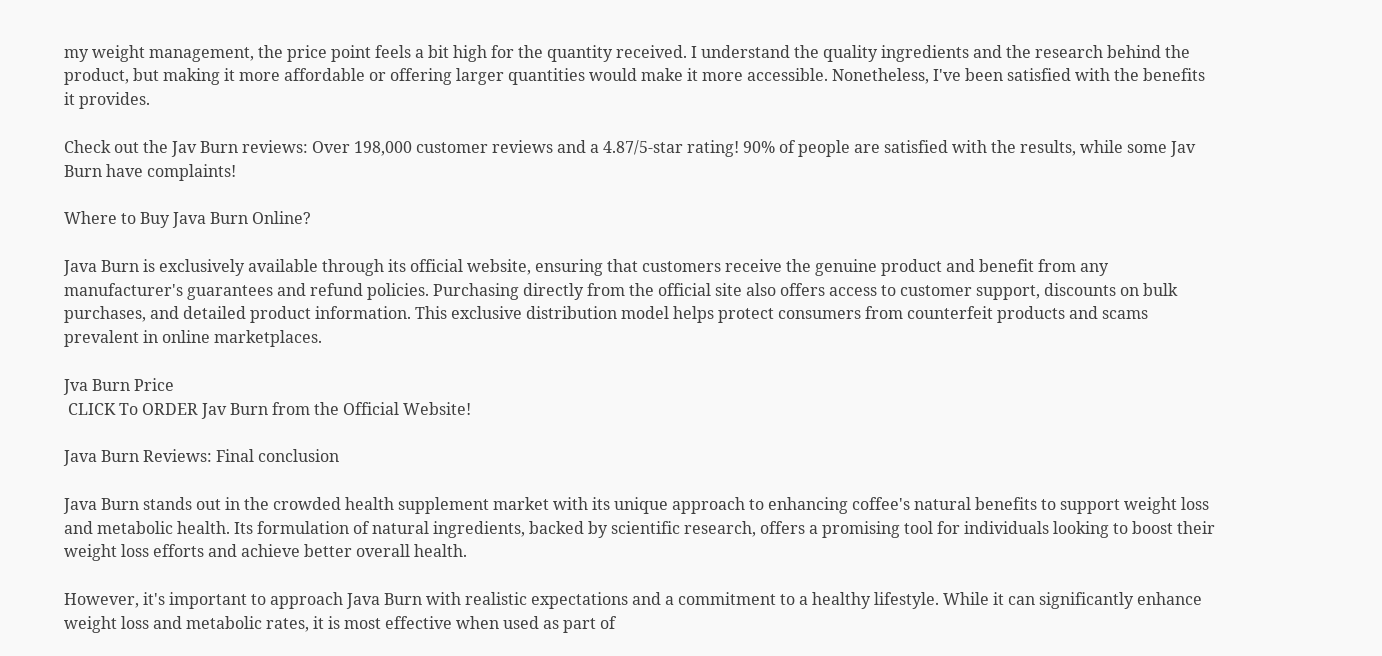my weight management, the price point feels a bit high for the quantity received. I understand the quality ingredients and the research behind the product, but making it more affordable or offering larger quantities would make it more accessible. Nonetheless, I've been satisfied with the benefits it provides.

Check out the Jav Burn reviews: Over 198,000 customer reviews and a 4.87/5-star rating! 90% of people are satisfied with the results, while some Jav Burn have complaints!

Where to Buy Java Burn Online?

Java Burn is exclusively available through its official website, ensuring that customers receive the genuine product and benefit from any manufacturer's guarantees and refund policies. Purchasing directly from the official site also offers access to customer support, discounts on bulk purchases, and detailed product information. This exclusive distribution model helps protect consumers from counterfeit products and scams prevalent in online marketplaces.

Jva Burn Price
 CLICK To ORDER Jav Burn from the Official Website!

Java Burn Reviews: Final conclusion

Java Burn stands out in the crowded health supplement market with its unique approach to enhancing coffee's natural benefits to support weight loss and metabolic health. Its formulation of natural ingredients, backed by scientific research, offers a promising tool for individuals looking to boost their weight loss efforts and achieve better overall health.

However, it's important to approach Java Burn with realistic expectations and a commitment to a healthy lifestyle. While it can significantly enhance weight loss and metabolic rates, it is most effective when used as part of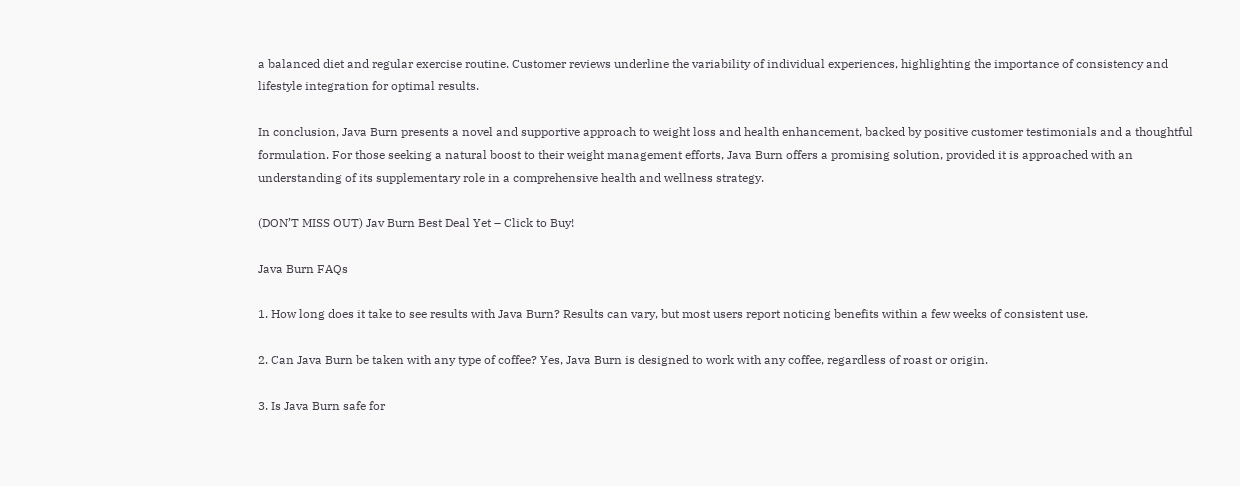a balanced diet and regular exercise routine. Customer reviews underline the variability of individual experiences, highlighting the importance of consistency and lifestyle integration for optimal results.

In conclusion, Java Burn presents a novel and supportive approach to weight loss and health enhancement, backed by positive customer testimonials and a thoughtful formulation. For those seeking a natural boost to their weight management efforts, Java Burn offers a promising solution, provided it is approached with an understanding of its supplementary role in a comprehensive health and wellness strategy.

(DON’T MISS OUT) Jav Burn Best Deal Yet – Click to Buy!

Java Burn FAQs

1. How long does it take to see results with Java Burn? Results can vary, but most users report noticing benefits within a few weeks of consistent use.

2. Can Java Burn be taken with any type of coffee? Yes, Java Burn is designed to work with any coffee, regardless of roast or origin.

3. Is Java Burn safe for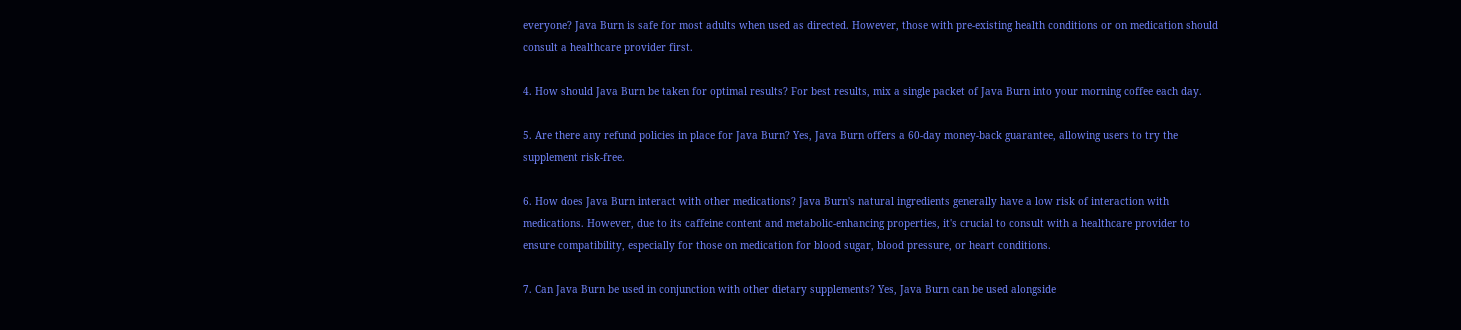everyone? Java Burn is safe for most adults when used as directed. However, those with pre-existing health conditions or on medication should consult a healthcare provider first.

4. How should Java Burn be taken for optimal results? For best results, mix a single packet of Java Burn into your morning coffee each day.

5. Are there any refund policies in place for Java Burn? Yes, Java Burn offers a 60-day money-back guarantee, allowing users to try the supplement risk-free.

6. How does Java Burn interact with other medications? Java Burn's natural ingredients generally have a low risk of interaction with medications. However, due to its caffeine content and metabolic-enhancing properties, it's crucial to consult with a healthcare provider to ensure compatibility, especially for those on medication for blood sugar, blood pressure, or heart conditions.

7. Can Java Burn be used in conjunction with other dietary supplements? Yes, Java Burn can be used alongside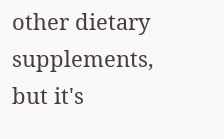other dietary supplements, but it's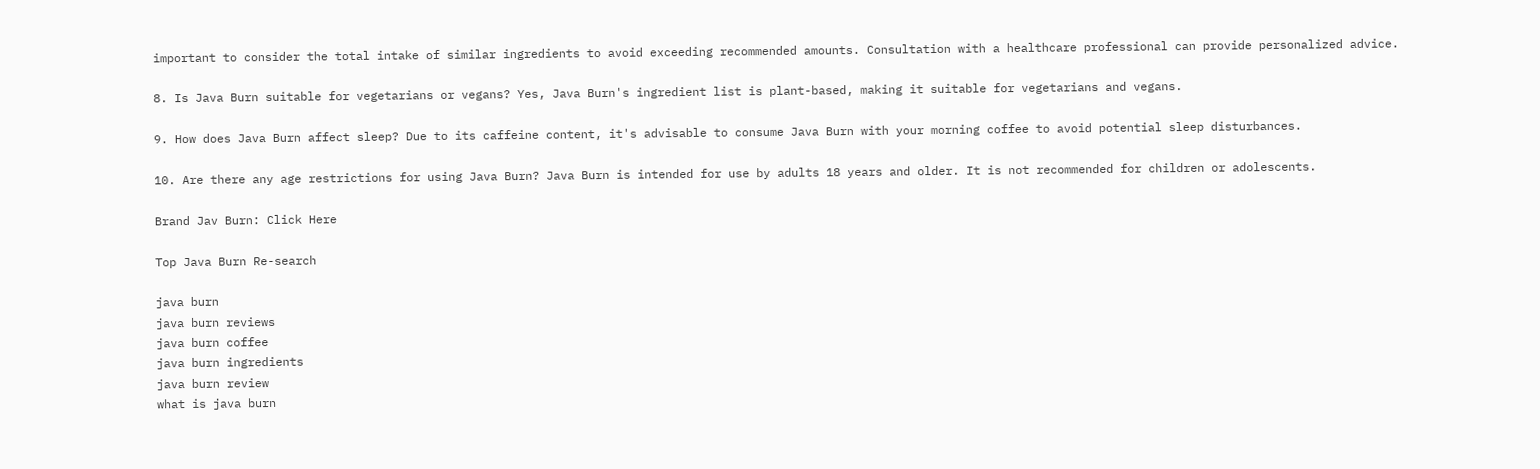important to consider the total intake of similar ingredients to avoid exceeding recommended amounts. Consultation with a healthcare professional can provide personalized advice.

8. Is Java Burn suitable for vegetarians or vegans? Yes, Java Burn's ingredient list is plant-based, making it suitable for vegetarians and vegans.

9. How does Java Burn affect sleep? Due to its caffeine content, it's advisable to consume Java Burn with your morning coffee to avoid potential sleep disturbances.

10. Are there any age restrictions for using Java Burn? Java Burn is intended for use by adults 18 years and older. It is not recommended for children or adolescents.

Brand Jav Burn: Click Here

Top Java Burn Re-search

java burn
java burn reviews
java burn coffee
java burn ingredients
java burn review
what is java burn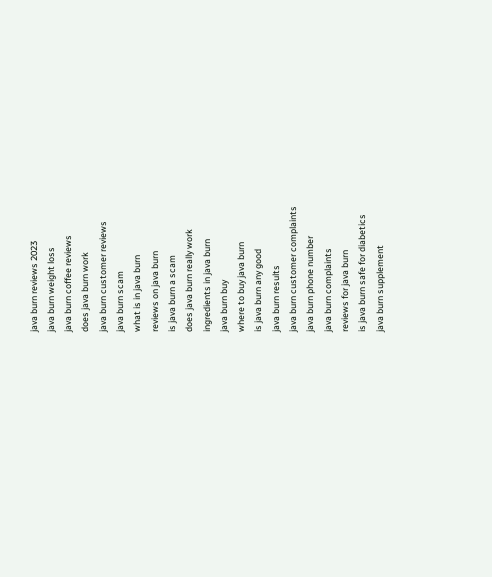java burn reviews 2023
java burn weight loss
java burn coffee reviews
does java burn work
java burn customer reviews
java burn scam
what is in java burn
reviews on java burn
is java burn a scam
does java burn really work
ingredients in java burn
java burn buy
where to buy java burn
is java burn any good
java burn results
java burn customer complaints
java burn phone number
java burn complaints
reviews for java burn
is java burn safe for diabetics
java burn supplement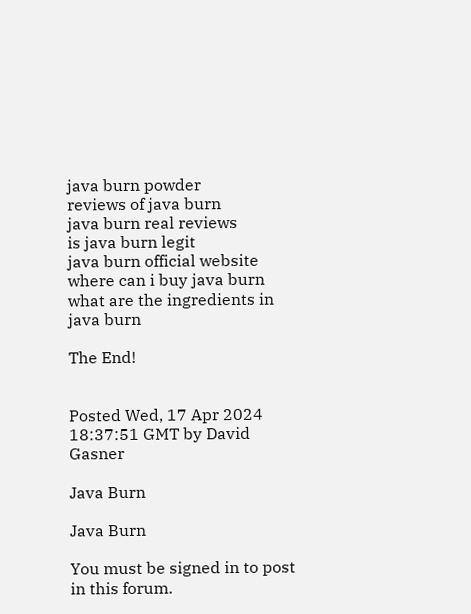java burn powder
reviews of java burn
java burn real reviews
is java burn legit
java burn official website
where can i buy java burn
what are the ingredients in java burn

The End!


Posted Wed, 17 Apr 2024 18:37:51 GMT by David Gasner

Java Burn

Java Burn

You must be signed in to post in this forum.